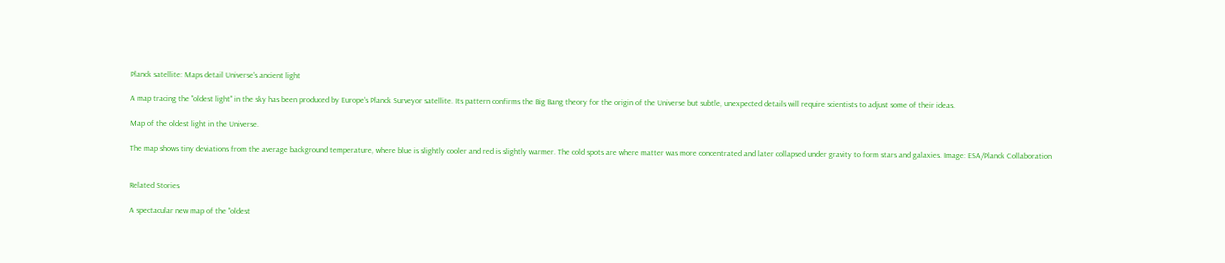Planck satellite: Maps detail Universe's ancient light

A map tracing the "oldest light" in the sky has been produced by Europe's Planck Surveyor satellite. Its pattern confirms the Big Bang theory for the origin of the Universe but subtle, unexpected details will require scientists to adjust some of their ideas.

Map of the oldest light in the Universe.

The map shows tiny deviations from the average background temperature, where blue is slightly cooler and red is slightly warmer. The cold spots are where matter was more concentrated and later collapsed under gravity to form stars and galaxies. Image: ESA/Planck Collaboration


Related Stories

A spectacular new map of the "oldest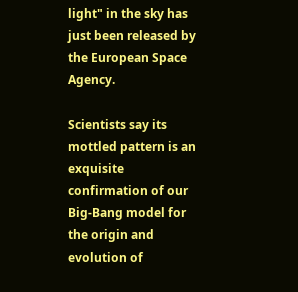light" in the sky has just been released by the European Space Agency.

Scientists say its mottled pattern is an exquisite confirmation of our Big-Bang model for the origin and evolution of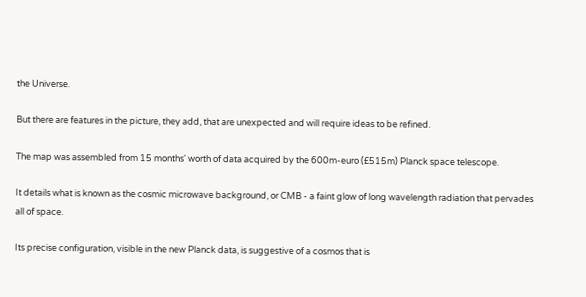the Universe.

But there are features in the picture, they add, that are unexpected and will require ideas to be refined.

The map was assembled from 15 months' worth of data acquired by the 600m-euro (£515m) Planck space telescope.

It details what is known as the cosmic microwave background, or CMB - a faint glow of long wavelength radiation that pervades all of space.

Its precise configuration, visible in the new Planck data, is suggestive of a cosmos that is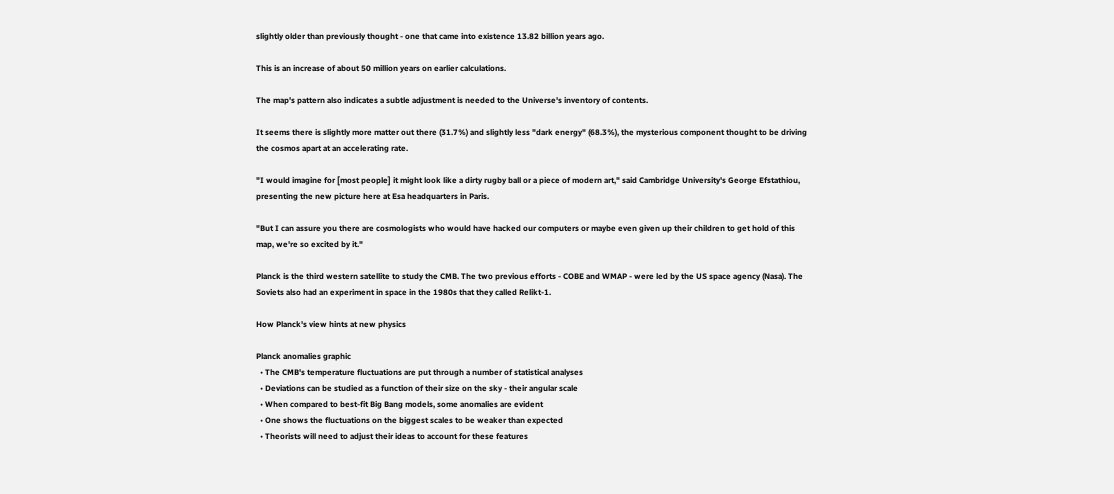slightly older than previously thought - one that came into existence 13.82 billion years ago.

This is an increase of about 50 million years on earlier calculations.

The map's pattern also indicates a subtle adjustment is needed to the Universe's inventory of contents.

It seems there is slightly more matter out there (31.7%) and slightly less "dark energy" (68.3%), the mysterious component thought to be driving the cosmos apart at an accelerating rate.

"I would imagine for [most people] it might look like a dirty rugby ball or a piece of modern art," said Cambridge University's George Efstathiou, presenting the new picture here at Esa headquarters in Paris.

"But I can assure you there are cosmologists who would have hacked our computers or maybe even given up their children to get hold of this map, we're so excited by it."

Planck is the third western satellite to study the CMB. The two previous efforts - COBE and WMAP - were led by the US space agency (Nasa). The Soviets also had an experiment in space in the 1980s that they called Relikt-1.

How Planck's view hints at new physics

Planck anomalies graphic
  • The CMB's temperature fluctuations are put through a number of statistical analyses
  • Deviations can be studied as a function of their size on the sky - their angular scale
  • When compared to best-fit Big Bang models, some anomalies are evident
  • One shows the fluctuations on the biggest scales to be weaker than expected
  • Theorists will need to adjust their ideas to account for these features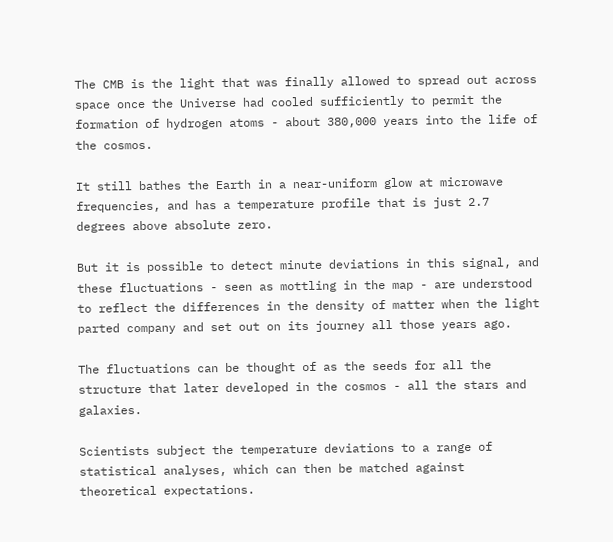The CMB is the light that was finally allowed to spread out across space once the Universe had cooled sufficiently to permit the formation of hydrogen atoms - about 380,000 years into the life of the cosmos.

It still bathes the Earth in a near-uniform glow at microwave frequencies, and has a temperature profile that is just 2.7 degrees above absolute zero.

But it is possible to detect minute deviations in this signal, and these fluctuations - seen as mottling in the map - are understood to reflect the differences in the density of matter when the light parted company and set out on its journey all those years ago.

The fluctuations can be thought of as the seeds for all the structure that later developed in the cosmos - all the stars and galaxies.

Scientists subject the temperature deviations to a range of statistical analyses, which can then be matched against theoretical expectations.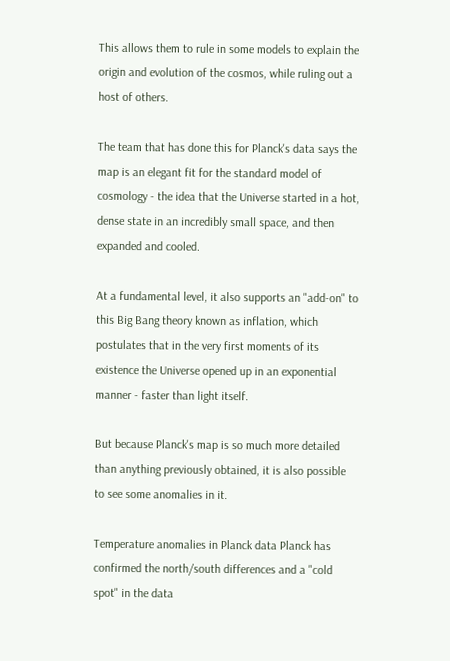This allows them to rule in some models to explain the origin and evolution of the cosmos, while ruling out a host of others.

The team that has done this for Planck's data says the map is an elegant fit for the standard model of cosmology - the idea that the Universe started in a hot, dense state in an incredibly small space, and then expanded and cooled.

At a fundamental level, it also supports an "add-on" to this Big Bang theory known as inflation, which postulates that in the very first moments of its existence the Universe opened up in an exponential manner - faster than light itself.

But because Planck's map is so much more detailed than anything previously obtained, it is also possible to see some anomalies in it.

Temperature anomalies in Planck data Planck has confirmed the north/south differences and a "cold spot" in the data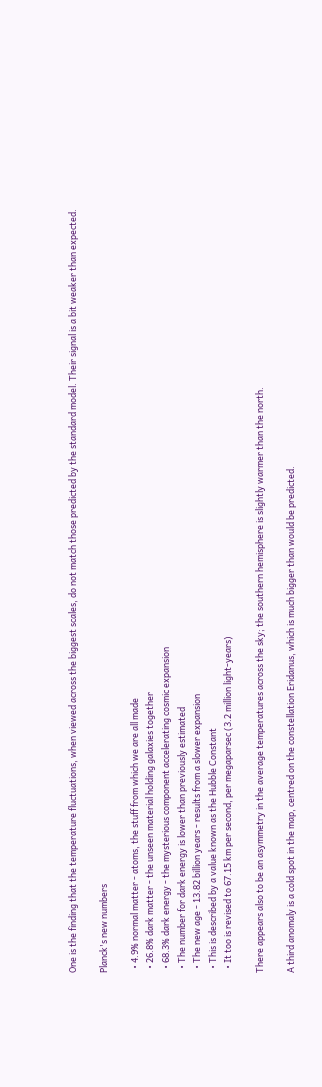One is the finding that the temperature fluctuations, when viewed across the biggest scales, do not match those predicted by the standard model. Their signal is a bit weaker than expected.

Planck's new numbers

  • 4.9% normal matter - atoms, the stuff from which we are all made
  • 26.8% dark matter - the unseen material holding galaxies together
  • 68.3% dark energy - the mysterious component accelerating cosmic expansion
  • The number for dark energy is lower than previously estimated
  • The new age - 13.82 billion years - results from a slower expansion
  • This is described by a value known as the Hubble Constant
  • It too is revised to 67.15 km per second, per megaparsec (3.2 million light-years)

There appears also to be an asymmetry in the average temperatures across the sky; the southern hemisphere is slightly warmer than the north.

A third anomaly is a cold spot in the map, centred on the constellation Eridanus, which is much bigger than would be predicted.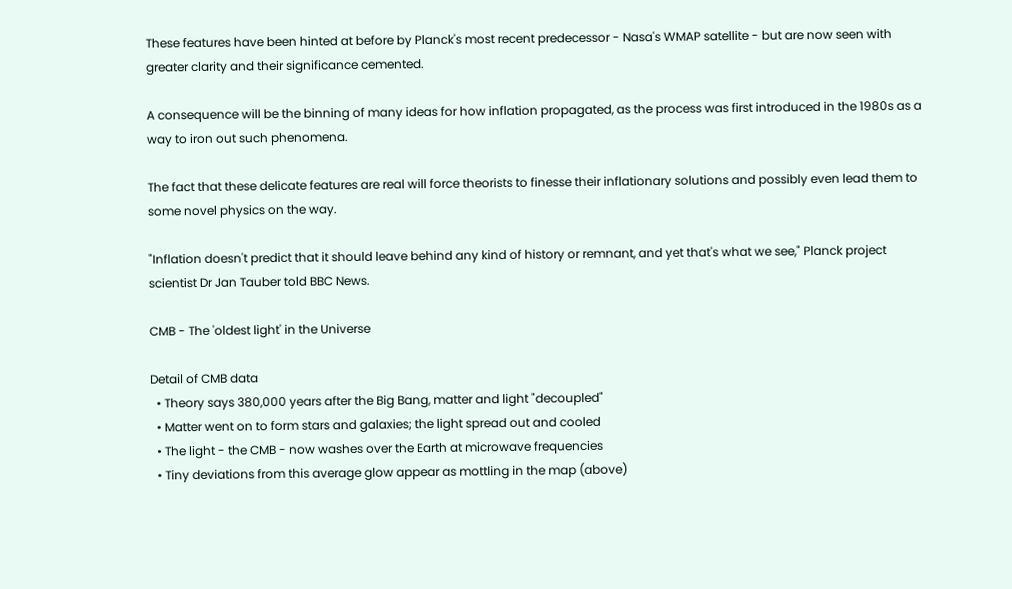These features have been hinted at before by Planck's most recent predecessor - Nasa's WMAP satellite - but are now seen with greater clarity and their significance cemented.

A consequence will be the binning of many ideas for how inflation propagated, as the process was first introduced in the 1980s as a way to iron out such phenomena.

The fact that these delicate features are real will force theorists to finesse their inflationary solutions and possibly even lead them to some novel physics on the way.

"Inflation doesn't predict that it should leave behind any kind of history or remnant, and yet that's what we see," Planck project scientist Dr Jan Tauber told BBC News.

CMB - The 'oldest light' in the Universe

Detail of CMB data
  • Theory says 380,000 years after the Big Bang, matter and light "decoupled"
  • Matter went on to form stars and galaxies; the light spread out and cooled
  • The light - the CMB - now washes over the Earth at microwave frequencies
  • Tiny deviations from this average glow appear as mottling in the map (above)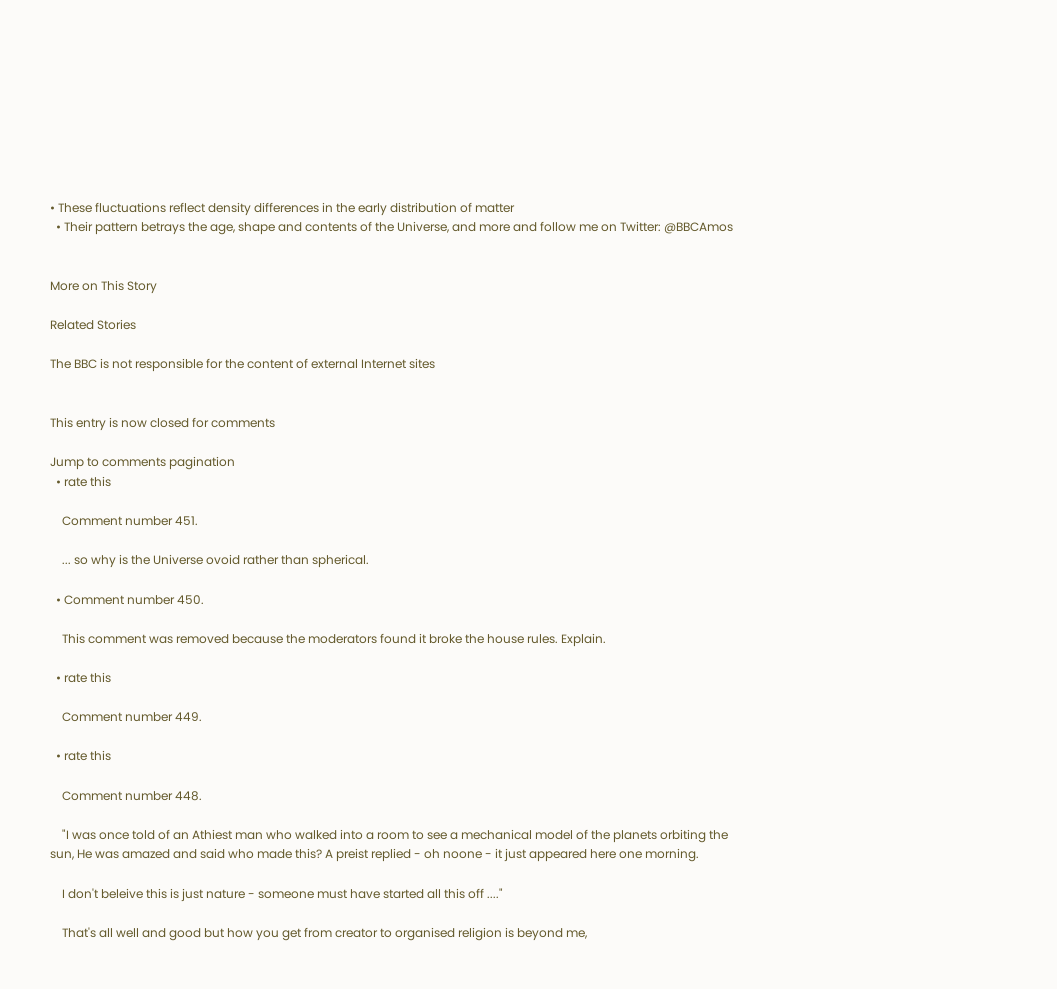• These fluctuations reflect density differences in the early distribution of matter
  • Their pattern betrays the age, shape and contents of the Universe, and more and follow me on Twitter: @BBCAmos


More on This Story

Related Stories

The BBC is not responsible for the content of external Internet sites


This entry is now closed for comments

Jump to comments pagination
  • rate this

    Comment number 451.

    ... so why is the Universe ovoid rather than spherical.

  • Comment number 450.

    This comment was removed because the moderators found it broke the house rules. Explain.

  • rate this

    Comment number 449.

  • rate this

    Comment number 448.

    "I was once told of an Athiest man who walked into a room to see a mechanical model of the planets orbiting the sun, He was amazed and said who made this? A preist replied - oh noone - it just appeared here one morning.

    I don't beleive this is just nature - someone must have started all this off ...."

    That's all well and good but how you get from creator to organised religion is beyond me,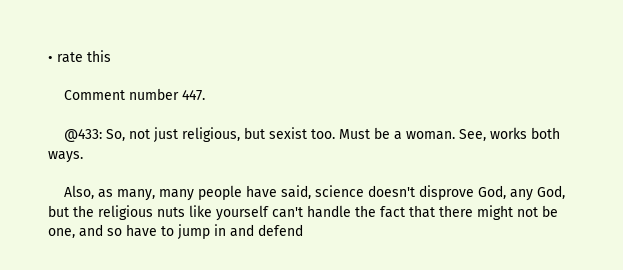• rate this

    Comment number 447.

    @433: So, not just religious, but sexist too. Must be a woman. See, works both ways.

    Also, as many, many people have said, science doesn't disprove God, any God, but the religious nuts like yourself can't handle the fact that there might not be one, and so have to jump in and defend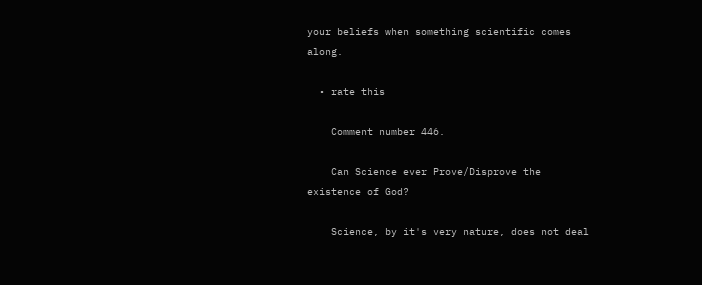your beliefs when something scientific comes along.

  • rate this

    Comment number 446.

    Can Science ever Prove/Disprove the existence of God?

    Science, by it's very nature, does not deal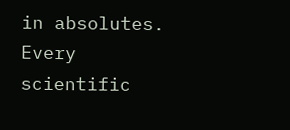in absolutes. Every scientific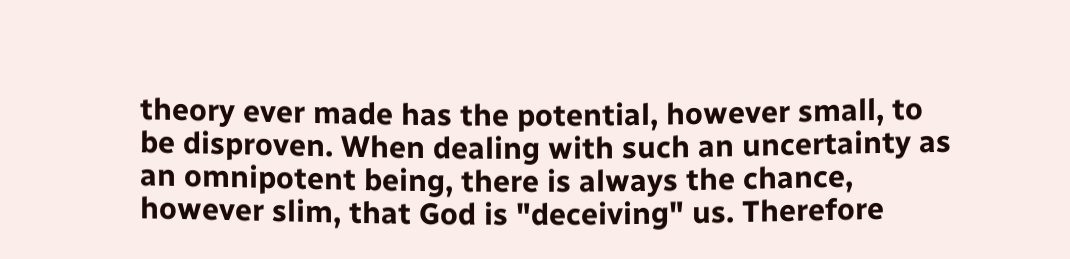theory ever made has the potential, however small, to be disproven. When dealing with such an uncertainty as an omnipotent being, there is always the chance, however slim, that God is "deceiving" us. Therefore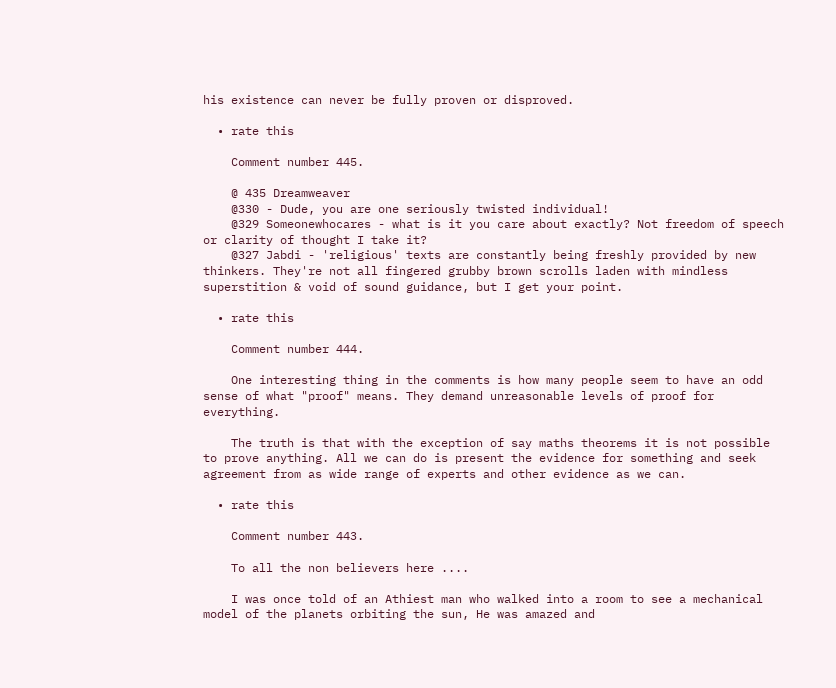his existence can never be fully proven or disproved.

  • rate this

    Comment number 445.

    @ 435 Dreamweaver
    @330 - Dude, you are one seriously twisted individual!
    @329 Someonewhocares - what is it you care about exactly? Not freedom of speech or clarity of thought I take it?
    @327 Jabdi - 'religious' texts are constantly being freshly provided by new thinkers. They're not all fingered grubby brown scrolls laden with mindless superstition & void of sound guidance, but I get your point.

  • rate this

    Comment number 444.

    One interesting thing in the comments is how many people seem to have an odd sense of what "proof" means. They demand unreasonable levels of proof for everything.

    The truth is that with the exception of say maths theorems it is not possible to prove anything. All we can do is present the evidence for something and seek agreement from as wide range of experts and other evidence as we can.

  • rate this

    Comment number 443.

    To all the non believers here ....

    I was once told of an Athiest man who walked into a room to see a mechanical model of the planets orbiting the sun, He was amazed and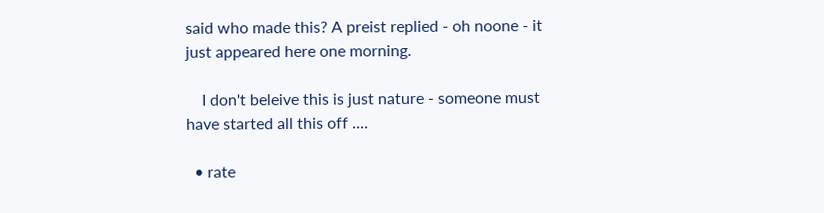said who made this? A preist replied - oh noone - it just appeared here one morning.

    I don't beleive this is just nature - someone must have started all this off ....

  • rate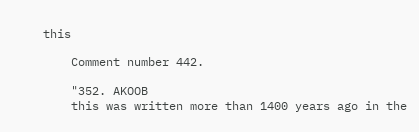this

    Comment number 442.

    "352. AKOOB
    this was written more than 1400 years ago in the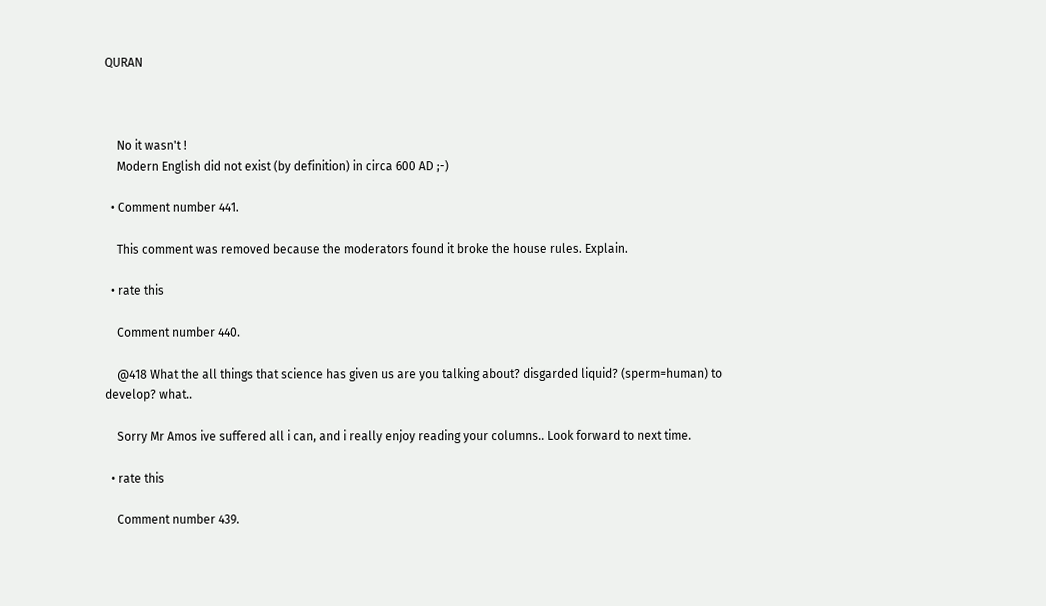QURAN



    No it wasn't !
    Modern English did not exist (by definition) in circa 600 AD ;-)

  • Comment number 441.

    This comment was removed because the moderators found it broke the house rules. Explain.

  • rate this

    Comment number 440.

    @418 What the all things that science has given us are you talking about? disgarded liquid? (sperm=human) to develop? what..

    Sorry Mr Amos ive suffered all i can, and i really enjoy reading your columns.. Look forward to next time.

  • rate this

    Comment number 439.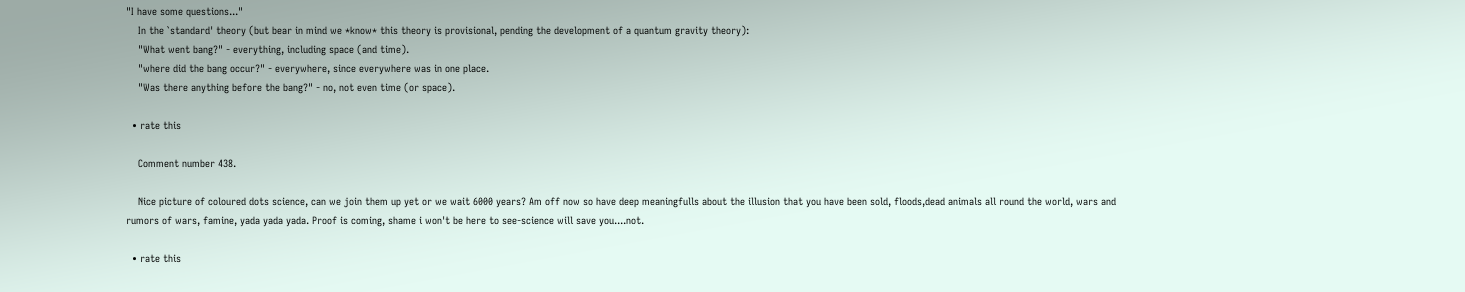"I have some questions..."
    In the `standard' theory (but bear in mind we *know* this theory is provisional, pending the development of a quantum gravity theory):
    "What went bang?" - everything, including space (and time).
    "where did the bang occur?" - everywhere, since everywhere was in one place.
    "Was there anything before the bang?" - no, not even time (or space).

  • rate this

    Comment number 438.

    Nice picture of coloured dots science, can we join them up yet or we wait 6000 years? Am off now so have deep meaningfulls about the illusion that you have been sold, floods,dead animals all round the world, wars and rumors of wars, famine, yada yada yada. Proof is coming, shame i won't be here to see-science will save you....not.

  • rate this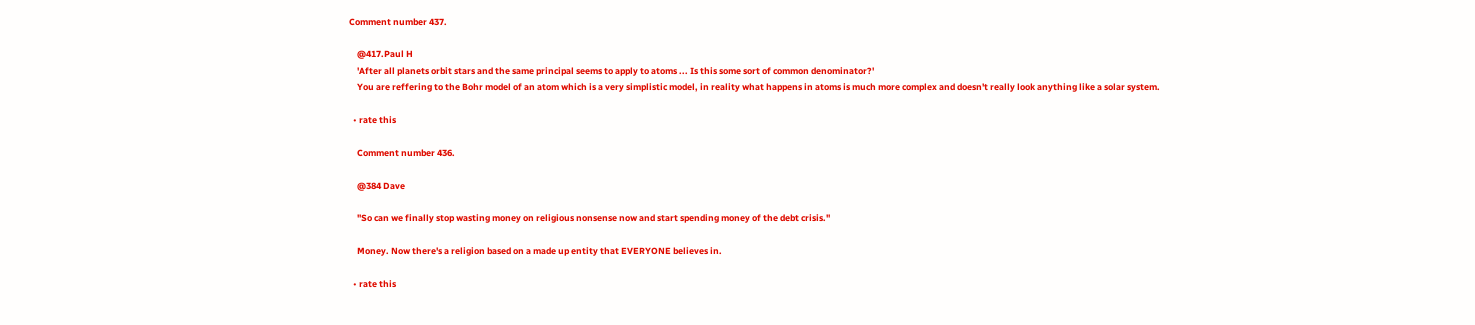Comment number 437.

    @417.Paul H
    'After all planets orbit stars and the same principal seems to apply to atoms ... Is this some sort of common denominator?'
    You are reffering to the Bohr model of an atom which is a very simplistic model, in reality what happens in atoms is much more complex and doesn't really look anything like a solar system.

  • rate this

    Comment number 436.

    @384 Dave

    "So can we finally stop wasting money on religious nonsense now and start spending money of the debt crisis."

    Money. Now there's a religion based on a made up entity that EVERYONE believes in.

  • rate this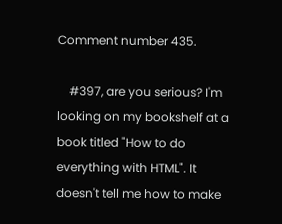Comment number 435.

    #397, are you serious? I'm looking on my bookshelf at a book titled "How to do everything with HTML". It doesn't tell me how to make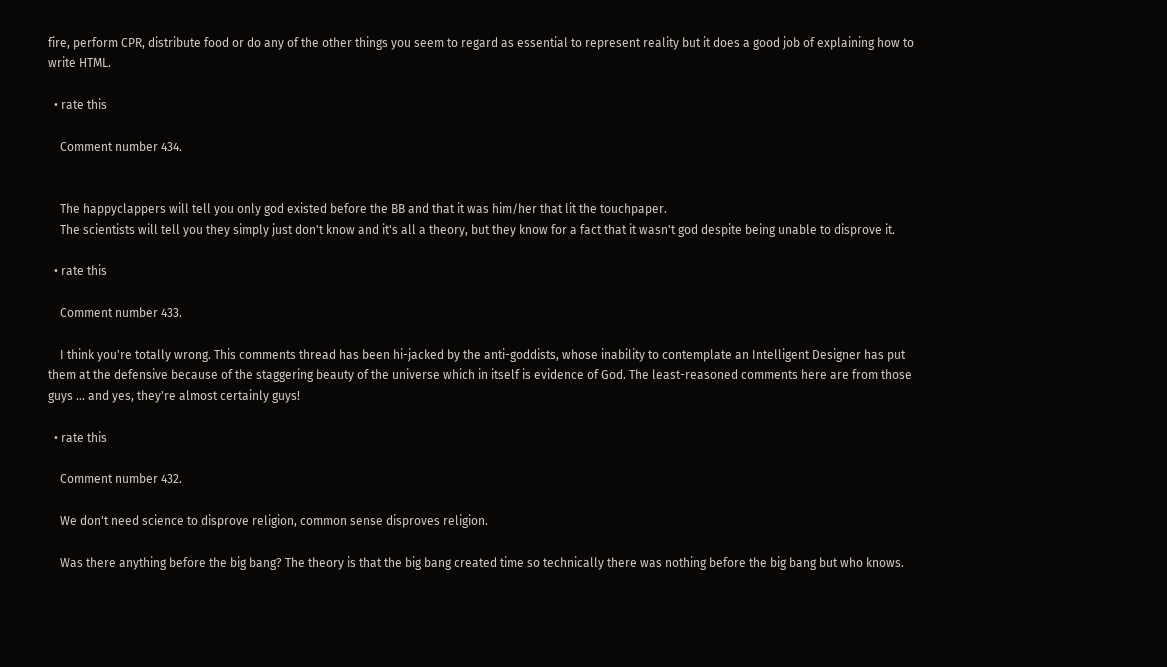fire, perform CPR, distribute food or do any of the other things you seem to regard as essential to represent reality but it does a good job of explaining how to write HTML.

  • rate this

    Comment number 434.


    The happyclappers will tell you only god existed before the BB and that it was him/her that lit the touchpaper.
    The scientists will tell you they simply just don't know and it's all a theory, but they know for a fact that it wasn't god despite being unable to disprove it.

  • rate this

    Comment number 433.

    I think you're totally wrong. This comments thread has been hi-jacked by the anti-goddists, whose inability to contemplate an Intelligent Designer has put them at the defensive because of the staggering beauty of the universe which in itself is evidence of God. The least-reasoned comments here are from those guys ... and yes, they're almost certainly guys!

  • rate this

    Comment number 432.

    We don't need science to disprove religion, common sense disproves religion.

    Was there anything before the big bang? The theory is that the big bang created time so technically there was nothing before the big bang but who knows.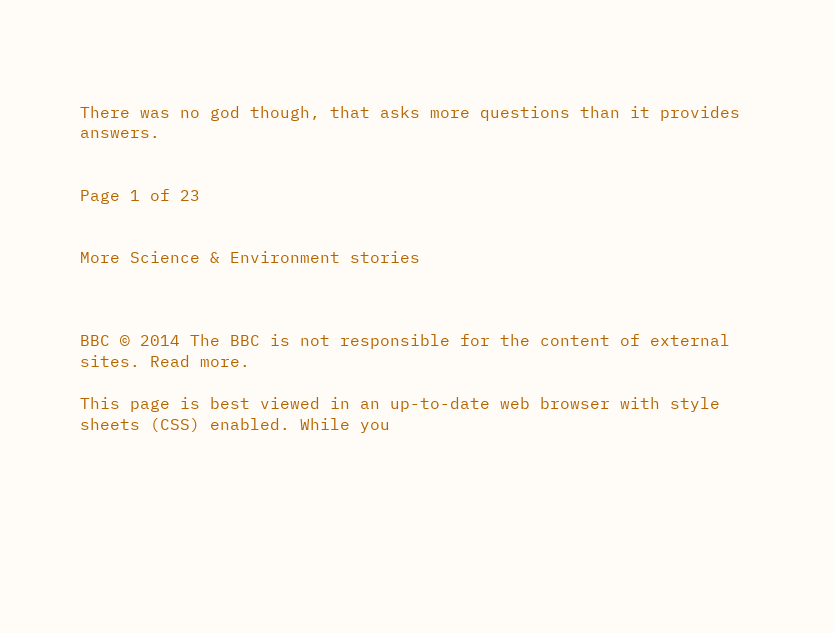There was no god though, that asks more questions than it provides answers.


Page 1 of 23


More Science & Environment stories



BBC © 2014 The BBC is not responsible for the content of external sites. Read more.

This page is best viewed in an up-to-date web browser with style sheets (CSS) enabled. While you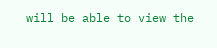will be able to view the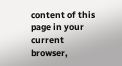content of this page in your current browser,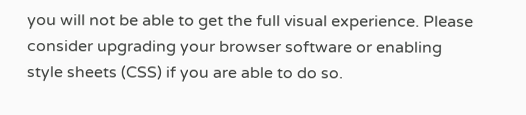you will not be able to get the full visual experience. Please consider upgrading your browser software or enabling style sheets (CSS) if you are able to do so.